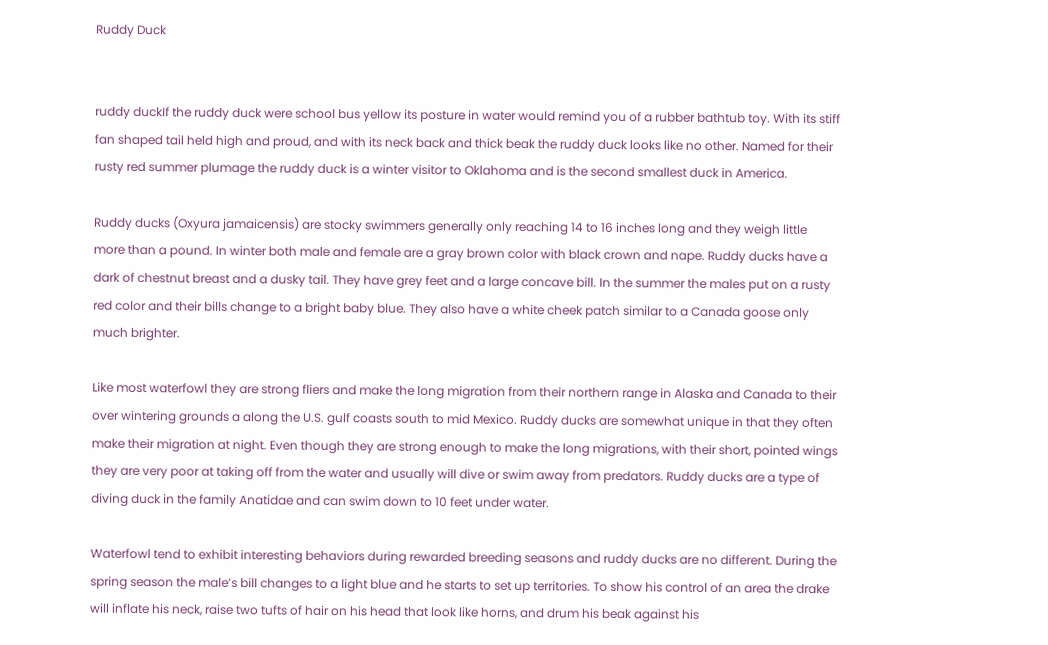Ruddy Duck


ruddy duckIf the ruddy duck were school bus yellow its posture in water would remind you of a rubber bathtub toy. With its stiff fan shaped tail held high and proud, and with its neck back and thick beak the ruddy duck looks like no other. Named for their rusty red summer plumage the ruddy duck is a winter visitor to Oklahoma and is the second smallest duck in America.

Ruddy ducks (Oxyura jamaicensis) are stocky swimmers generally only reaching 14 to 16 inches long and they weigh little more than a pound. In winter both male and female are a gray brown color with black crown and nape. Ruddy ducks have a dark of chestnut breast and a dusky tail. They have grey feet and a large concave bill. In the summer the males put on a rusty red color and their bills change to a bright baby blue. They also have a white cheek patch similar to a Canada goose only much brighter.

Like most waterfowl they are strong fliers and make the long migration from their northern range in Alaska and Canada to their over wintering grounds a along the U.S. gulf coasts south to mid Mexico. Ruddy ducks are somewhat unique in that they often make their migration at night. Even though they are strong enough to make the long migrations, with their short, pointed wings they are very poor at taking off from the water and usually will dive or swim away from predators. Ruddy ducks are a type of diving duck in the family Anatidae and can swim down to 10 feet under water.

Waterfowl tend to exhibit interesting behaviors during rewarded breeding seasons and ruddy ducks are no different. During the spring season the male’s bill changes to a light blue and he starts to set up territories. To show his control of an area the drake will inflate his neck, raise two tufts of hair on his head that look like horns, and drum his beak against his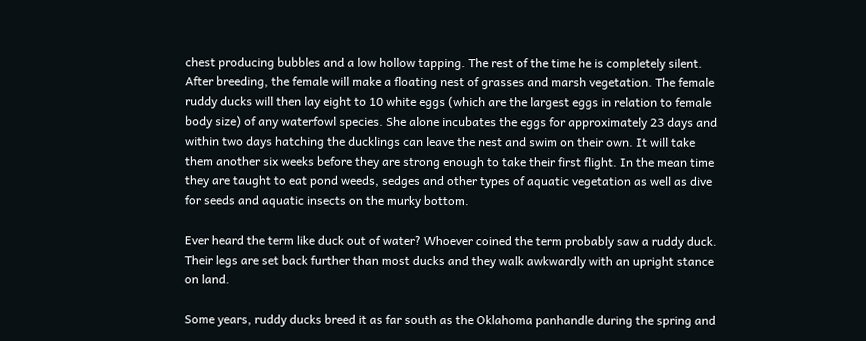chest producing bubbles and a low hollow tapping. The rest of the time he is completely silent. After breeding, the female will make a floating nest of grasses and marsh vegetation. The female ruddy ducks will then lay eight to 10 white eggs (which are the largest eggs in relation to female body size) of any waterfowl species. She alone incubates the eggs for approximately 23 days and within two days hatching the ducklings can leave the nest and swim on their own. It will take them another six weeks before they are strong enough to take their first flight. In the mean time they are taught to eat pond weeds, sedges and other types of aquatic vegetation as well as dive for seeds and aquatic insects on the murky bottom.

Ever heard the term like duck out of water? Whoever coined the term probably saw a ruddy duck. Their legs are set back further than most ducks and they walk awkwardly with an upright stance on land.

Some years, ruddy ducks breed it as far south as the Oklahoma panhandle during the spring and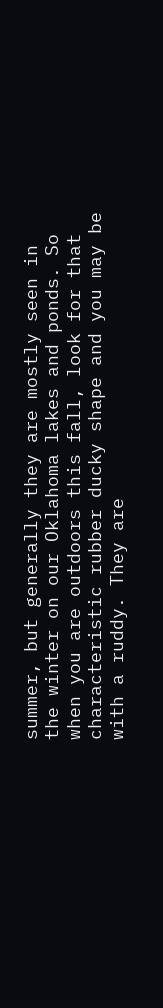summer, but generally they are mostly seen in the winter on our Oklahoma lakes and ponds. So when you are outdoors this fall, look for that characteristic rubber ducky shape and you may be with a ruddy. They are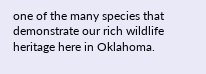one of the many species that demonstrate our rich wildlife heritage here in Oklahoma.